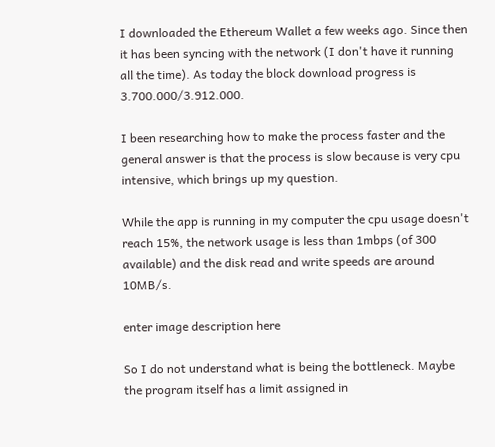I downloaded the Ethereum Wallet a few weeks ago. Since then it has been syncing with the network (I don't have it running all the time). As today the block download progress is 3.700.000/3.912.000.

I been researching how to make the process faster and the general answer is that the process is slow because is very cpu intensive, which brings up my question.

While the app is running in my computer the cpu usage doesn't reach 15%, the network usage is less than 1mbps (of 300 available) and the disk read and write speeds are around 10MB/s.

enter image description here

So I do not understand what is being the bottleneck. Maybe the program itself has a limit assigned in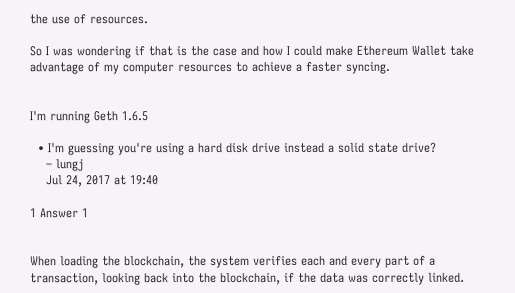the use of resources.

So I was wondering if that is the case and how I could make Ethereum Wallet take advantage of my computer resources to achieve a faster syncing.


I'm running Geth 1.6.5

  • I'm guessing you're using a hard disk drive instead a solid state drive?
    – lungj
    Jul 24, 2017 at 19:40

1 Answer 1


When loading the blockchain, the system verifies each and every part of a transaction, looking back into the blockchain, if the data was correctly linked.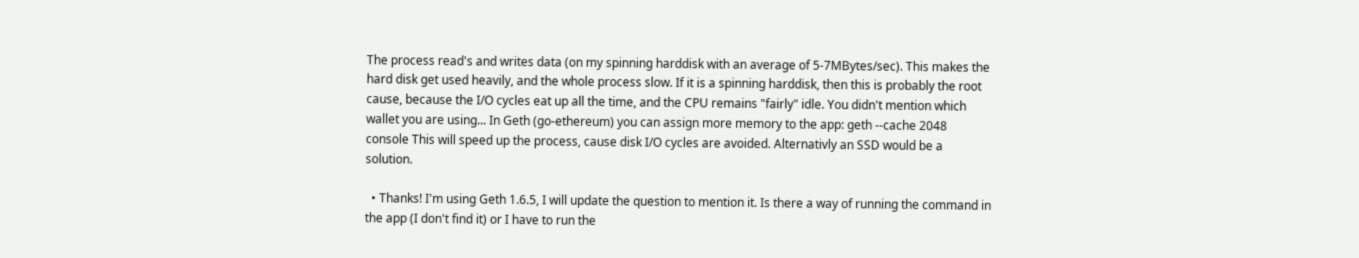The process read's and writes data (on my spinning harddisk with an average of 5-7MBytes/sec). This makes the hard disk get used heavily, and the whole process slow. If it is a spinning harddisk, then this is probably the root cause, because the I/O cycles eat up all the time, and the CPU remains "fairly" idle. You didn't mention which wallet you are using... In Geth (go-ethereum) you can assign more memory to the app: geth --cache 2048 console This will speed up the process, cause disk I/O cycles are avoided. Alternativly an SSD would be a solution.

  • Thanks! I'm using Geth 1.6.5, I will update the question to mention it. Is there a way of running the command in the app (I don't find it) or I have to run the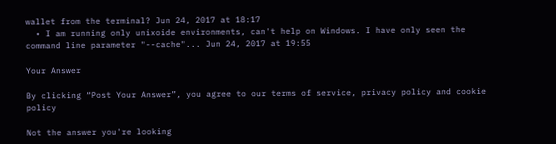wallet from the terminal? Jun 24, 2017 at 18:17
  • I am running only unixoide environments, can't help on Windows. I have only seen the command line parameter "--cache"... Jun 24, 2017 at 19:55

Your Answer

By clicking “Post Your Answer”, you agree to our terms of service, privacy policy and cookie policy

Not the answer you're looking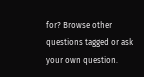for? Browse other questions tagged or ask your own question.